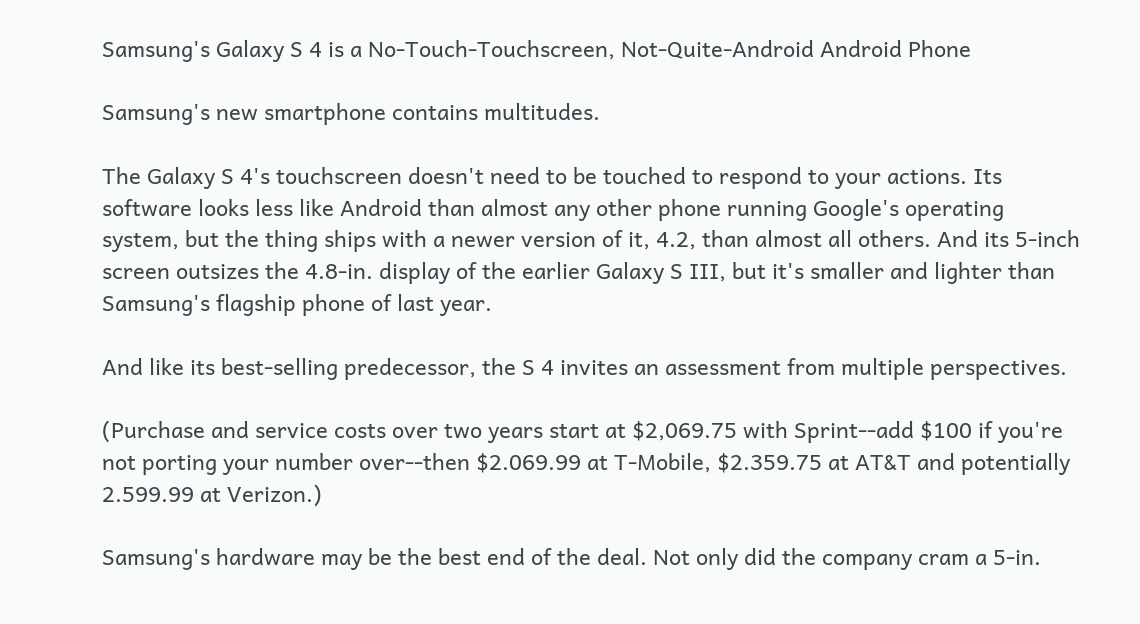Samsung's Galaxy S 4 is a No-Touch-Touchscreen, Not-Quite-Android Android Phone

Samsung's new smartphone contains multitudes.

The Galaxy S 4's touchscreen doesn't need to be touched to respond to your actions. Its software looks less like Android than almost any other phone running Google's operating system, but the thing ships with a newer version of it, 4.2, than almost all others. And its 5-inch screen outsizes the 4.8-in. display of the earlier Galaxy S III, but it's smaller and lighter than Samsung's flagship phone of last year.

And like its best-selling predecessor, the S 4 invites an assessment from multiple perspectives.

(Purchase and service costs over two years start at $2,069.75 with Sprint--add $100 if you're not porting your number over--then $2.069.99 at T-Mobile, $2.359.75 at AT&T and potentially 2.599.99 at Verizon.)

Samsung's hardware may be the best end of the deal. Not only did the company cram a 5-in.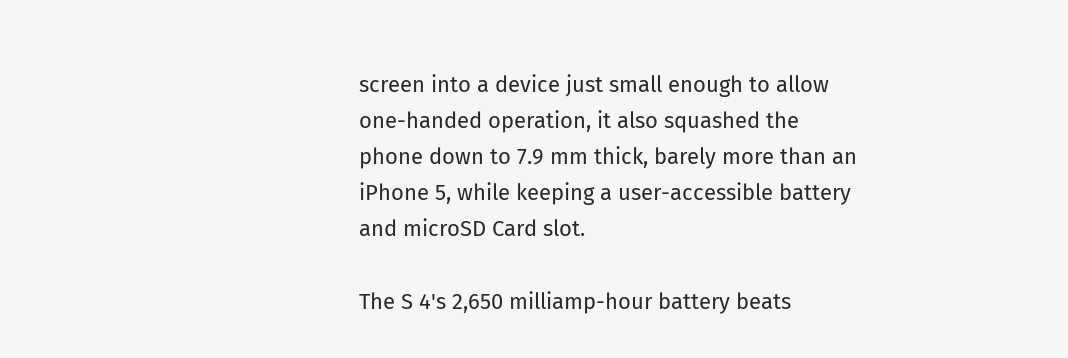screen into a device just small enough to allow one-handed operation, it also squashed the phone down to 7.9 mm thick, barely more than an iPhone 5, while keeping a user-accessible battery and microSD Card slot.

The S 4's 2,650 milliamp-hour battery beats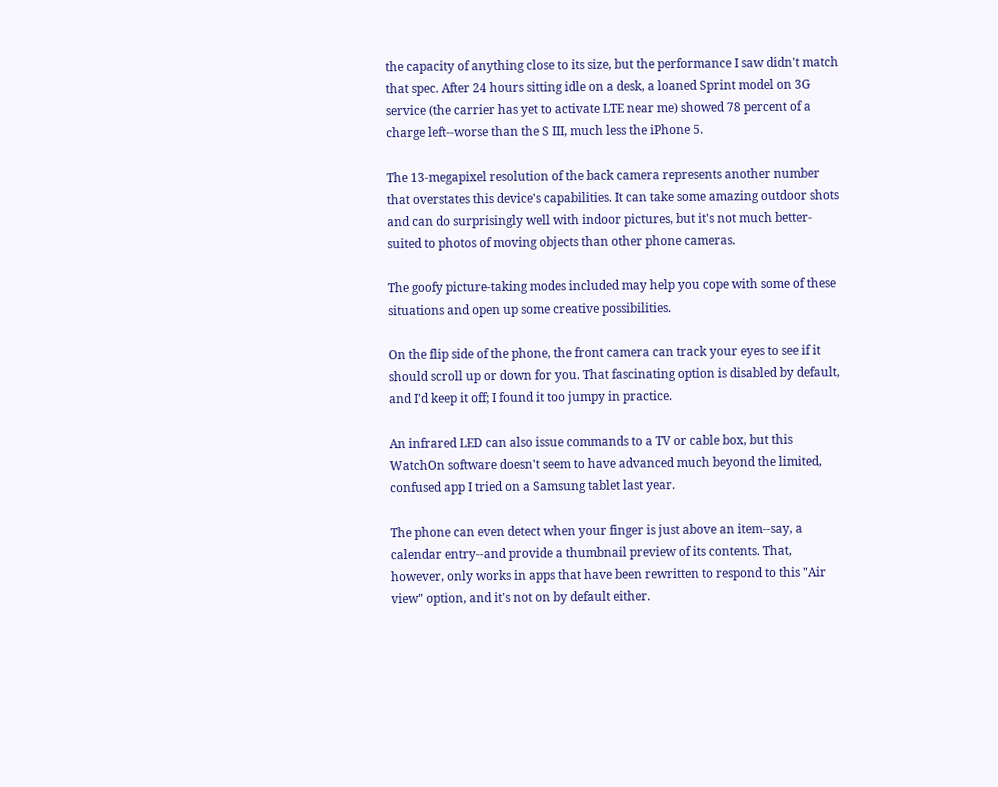the capacity of anything close to its size, but the performance I saw didn't match that spec. After 24 hours sitting idle on a desk, a loaned Sprint model on 3G service (the carrier has yet to activate LTE near me) showed 78 percent of a charge left--worse than the S III, much less the iPhone 5.

The 13-megapixel resolution of the back camera represents another number that overstates this device's capabilities. It can take some amazing outdoor shots and can do surprisingly well with indoor pictures, but it's not much better-suited to photos of moving objects than other phone cameras.

The goofy picture-taking modes included may help you cope with some of these situations and open up some creative possibilities.

On the flip side of the phone, the front camera can track your eyes to see if it should scroll up or down for you. That fascinating option is disabled by default, and I'd keep it off; I found it too jumpy in practice.

An infrared LED can also issue commands to a TV or cable box, but this WatchOn software doesn't seem to have advanced much beyond the limited, confused app I tried on a Samsung tablet last year.

The phone can even detect when your finger is just above an item--say, a calendar entry--and provide a thumbnail preview of its contents. That, however, only works in apps that have been rewritten to respond to this "Air view" option, and it's not on by default either.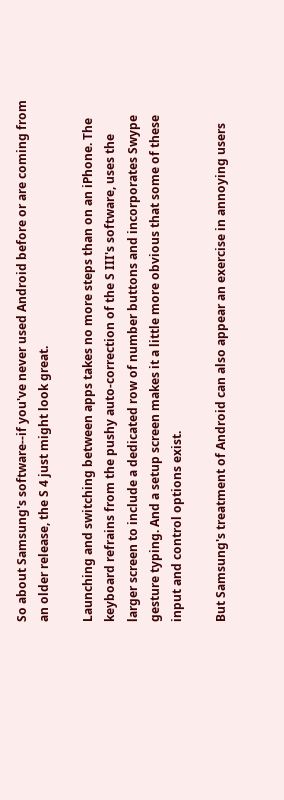So about Samsung's software--if you've never used Android before or are coming from an older release, the S 4 just might look great.

Launching and switching between apps takes no more steps than on an iPhone. The keyboard refrains from the pushy auto-correction of the S III's software, uses the larger screen to include a dedicated row of number buttons and incorporates Swype gesture typing. And a setup screen makes it a little more obvious that some of these input and control options exist.

But Samsung's treatment of Android can also appear an exercise in annoying users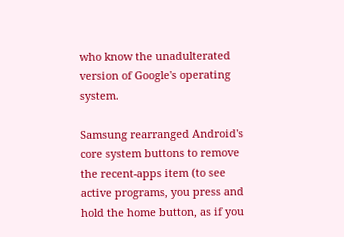who know the unadulterated version of Google's operating system.

Samsung rearranged Android's core system buttons to remove the recent-apps item (to see active programs, you press and hold the home button, as if you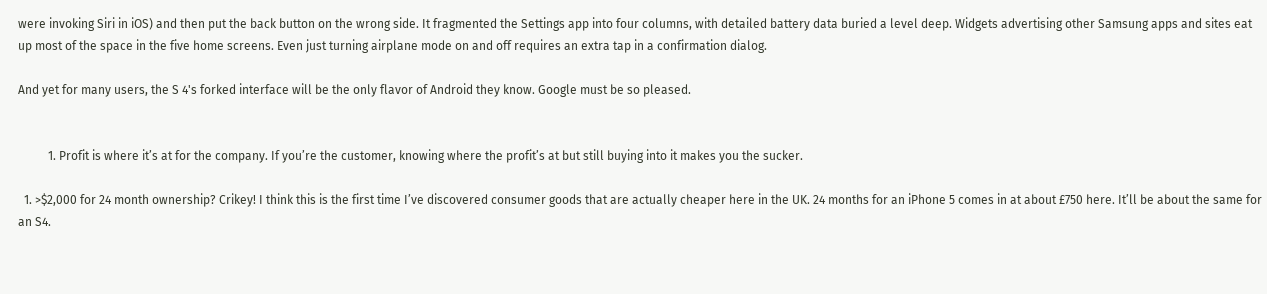were invoking Siri in iOS) and then put the back button on the wrong side. It fragmented the Settings app into four columns, with detailed battery data buried a level deep. Widgets advertising other Samsung apps and sites eat up most of the space in the five home screens. Even just turning airplane mode on and off requires an extra tap in a confirmation dialog.

And yet for many users, the S 4's forked interface will be the only flavor of Android they know. Google must be so pleased.


          1. Profit is where it’s at for the company. If you’re the customer, knowing where the profit’s at but still buying into it makes you the sucker.

  1. >$2,000 for 24 month ownership? Crikey! I think this is the first time I’ve discovered consumer goods that are actually cheaper here in the UK. 24 months for an iPhone 5 comes in at about £750 here. It’ll be about the same for an S4.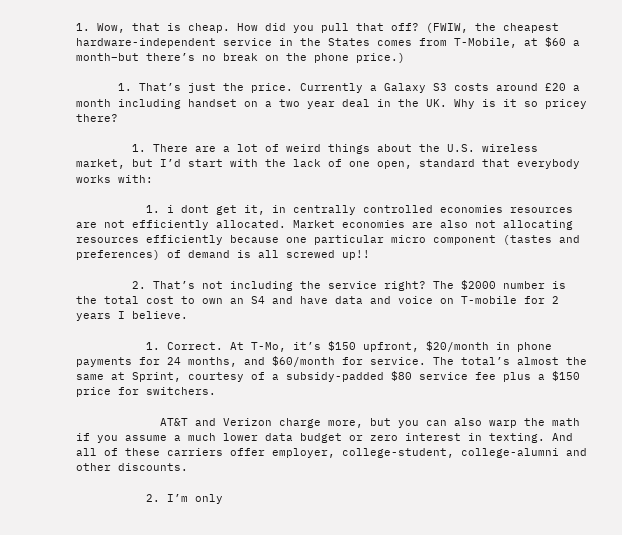1. Wow, that is cheap. How did you pull that off? (FWIW, the cheapest hardware-independent service in the States comes from T-Mobile, at $60 a month–but there’s no break on the phone price.)

      1. That’s just the price. Currently a Galaxy S3 costs around £20 a month including handset on a two year deal in the UK. Why is it so pricey there?

        1. There are a lot of weird things about the U.S. wireless market, but I’d start with the lack of one open, standard that everybody works with:

          1. i dont get it, in centrally controlled economies resources are not efficiently allocated. Market economies are also not allocating resources efficiently because one particular micro component (tastes and preferences) of demand is all screwed up!!

        2. That’s not including the service right? The $2000 number is the total cost to own an S4 and have data and voice on T-mobile for 2 years I believe.

          1. Correct. At T-Mo, it’s $150 upfront, $20/month in phone payments for 24 months, and $60/month for service. The total’s almost the same at Sprint, courtesy of a subsidy-padded $80 service fee plus a $150 price for switchers.

            AT&T and Verizon charge more, but you can also warp the math if you assume a much lower data budget or zero interest in texting. And all of these carriers offer employer, college-student, college-alumni and other discounts.

          2. I’m only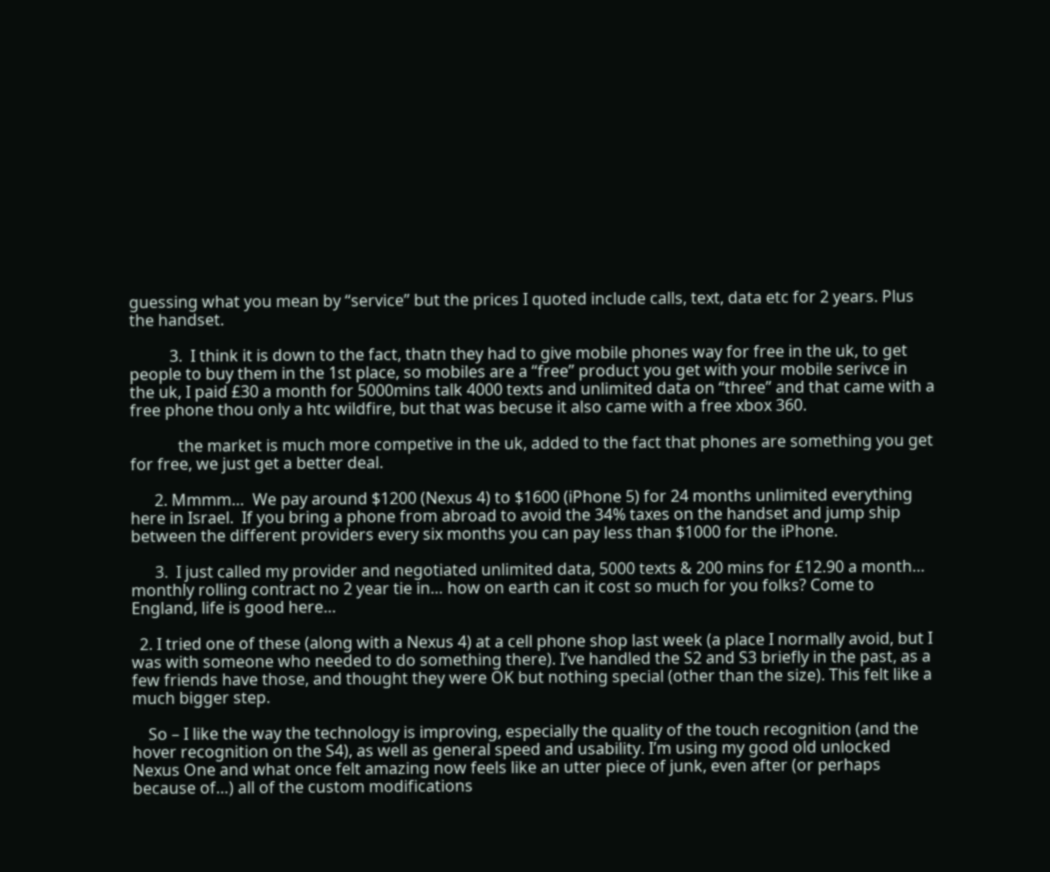guessing what you mean by “service” but the prices I quoted include calls, text, data etc for 2 years. Plus the handset.

          3.  I think it is down to the fact, thatn they had to give mobile phones way for free in the uk, to get people to buy them in the 1st place, so mobiles are a “free” product you get with your mobile serivce in the uk, I paid £30 a month for 5000mins talk 4000 texts and unlimited data on “three” and that came with a free phone thou only a htc wildfire, but that was becuse it also came with a free xbox 360.

            the market is much more competive in the uk, added to the fact that phones are something you get for free, we just get a better deal.

      2. Mmmm…  We pay around $1200 (Nexus 4) to $1600 (iPhone 5) for 24 months unlimited everything here in Israel.  If you bring a phone from abroad to avoid the 34% taxes on the handset and jump ship between the different providers every six months you can pay less than $1000 for the iPhone.

      3.  I just called my provider and negotiated unlimited data, 5000 texts & 200 mins for £12.90 a month… monthly rolling contract no 2 year tie in… how on earth can it cost so much for you folks? Come to England, life is good here…

  2. I tried one of these (along with a Nexus 4) at a cell phone shop last week (a place I normally avoid, but I was with someone who needed to do something there). I’ve handled the S2 and S3 briefly in the past, as a few friends have those, and thought they were OK but nothing special (other than the size). This felt like a much bigger step.

    So – I like the way the technology is improving, especially the quality of the touch recognition (and the hover recognition on the S4), as well as general speed and usability. I’m using my good old unlocked Nexus One and what once felt amazing now feels like an utter piece of junk, even after (or perhaps because of…) all of the custom modifications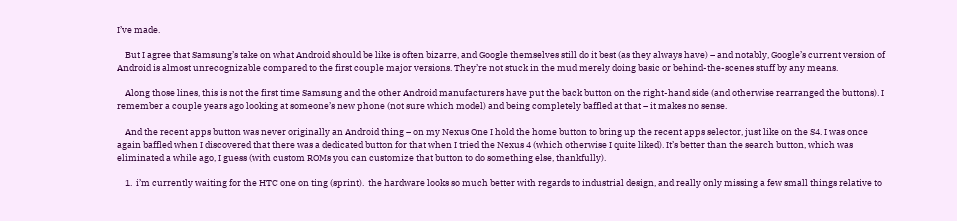I’ve made.

    But I agree that Samsung’s take on what Android should be like is often bizarre, and Google themselves still do it best (as they always have) – and notably, Google’s current version of Android is almost unrecognizable compared to the first couple major versions. They’re not stuck in the mud merely doing basic or behind-the-scenes stuff by any means.

    Along those lines, this is not the first time Samsung and the other Android manufacturers have put the back button on the right-hand side (and otherwise rearranged the buttons). I remember a couple years ago looking at someone’s new phone (not sure which model) and being completely baffled at that – it makes no sense.

    And the recent apps button was never originally an Android thing – on my Nexus One I hold the home button to bring up the recent apps selector, just like on the S4. I was once again baffled when I discovered that there was a dedicated button for that when I tried the Nexus 4 (which otherwise I quite liked). It’s better than the search button, which was eliminated a while ago, I guess (with custom ROMs you can customize that button to do something else, thankfully).

    1.  i’m currently waiting for the HTC one on ting (sprint).  the hardware looks so much better with regards to industrial design, and really only missing a few small things relative to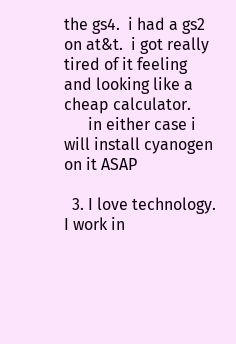the gs4.  i had a gs2 on at&t.  i got really tired of it feeling and looking like a cheap calculator.
      in either case i will install cyanogen on it ASAP

  3. I love technology. I work in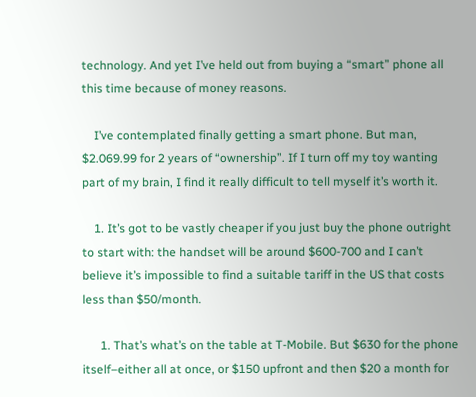technology. And yet I’ve held out from buying a “smart” phone all this time because of money reasons.

    I’ve contemplated finally getting a smart phone. But man, $2.069.99 for 2 years of “ownership”. If I turn off my toy wanting part of my brain, I find it really difficult to tell myself it’s worth it.

    1. It’s got to be vastly cheaper if you just buy the phone outright to start with: the handset will be around $600-700 and I can’t believe it’s impossible to find a suitable tariff in the US that costs less than $50/month.

      1. That’s what’s on the table at T-Mobile. But $630 for the phone itself–either all at once, or $150 upfront and then $20 a month for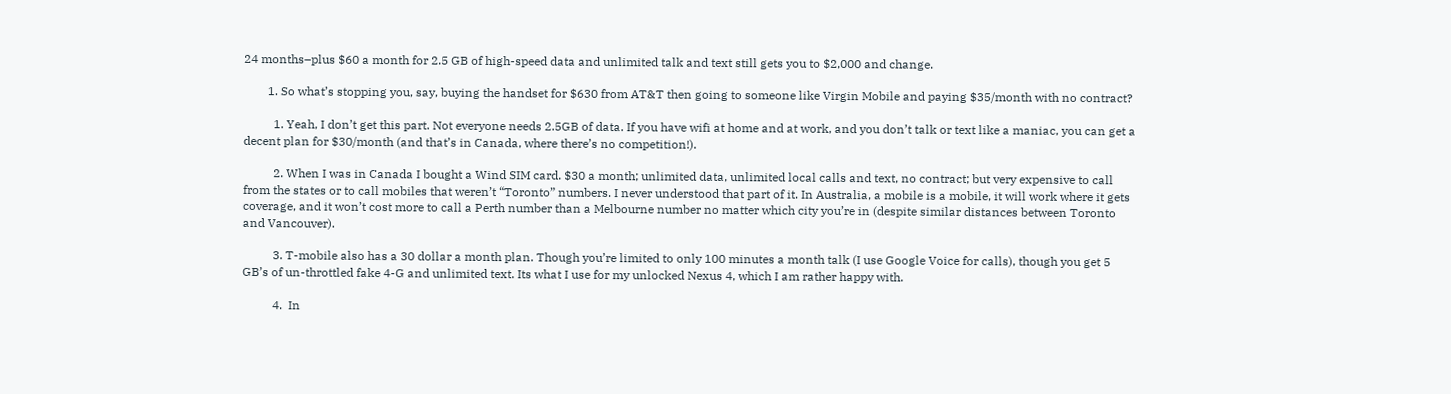24 months–plus $60 a month for 2.5 GB of high-speed data and unlimited talk and text still gets you to $2,000 and change.

        1. So what’s stopping you, say, buying the handset for $630 from AT&T then going to someone like Virgin Mobile and paying $35/month with no contract?

          1. Yeah, I don’t get this part. Not everyone needs 2.5GB of data. If you have wifi at home and at work, and you don’t talk or text like a maniac, you can get a decent plan for $30/month (and that’s in Canada, where there’s no competition!).

          2. When I was in Canada I bought a Wind SIM card. $30 a month; unlimited data, unlimited local calls and text, no contract; but very expensive to call from the states or to call mobiles that weren’t “Toronto” numbers. I never understood that part of it. In Australia, a mobile is a mobile, it will work where it gets coverage, and it won’t cost more to call a Perth number than a Melbourne number no matter which city you’re in (despite similar distances between Toronto and Vancouver).

          3. T-mobile also has a 30 dollar a month plan. Though you’re limited to only 100 minutes a month talk (I use Google Voice for calls), though you get 5 GB’s of un-throttled fake 4-G and unlimited text. Its what I use for my unlocked Nexus 4, which I am rather happy with.

          4.  In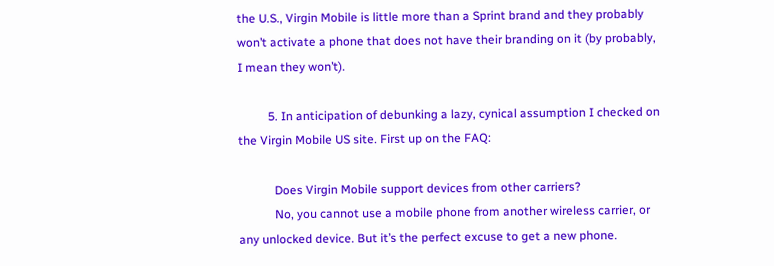the U.S., Virgin Mobile is little more than a Sprint brand and they probably won’t activate a phone that does not have their branding on it (by probably, I mean they won’t).

          5. In anticipation of debunking a lazy, cynical assumption I checked on the Virgin Mobile US site. First up on the FAQ:

            Does Virgin Mobile support devices from other carriers?
            No, you cannot use a mobile phone from another wireless carrier, or any unlocked device. But it’s the perfect excuse to get a new phone.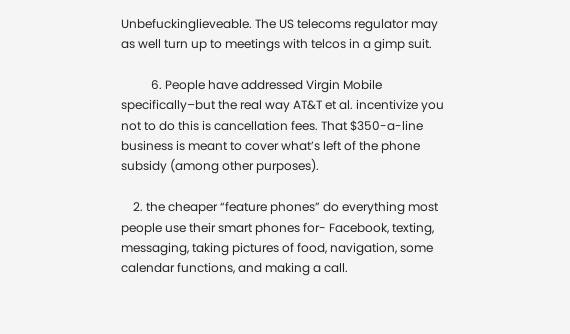Unbefuckinglieveable. The US telecoms regulator may as well turn up to meetings with telcos in a gimp suit.

          6. People have addressed Virgin Mobile specifically–but the real way AT&T et al. incentivize you not to do this is cancellation fees. That $350-a-line business is meant to cover what’s left of the phone subsidy (among other purposes).

    2. the cheaper “feature phones” do everything most people use their smart phones for- Facebook, texting, messaging, taking pictures of food, navigation, some calendar functions, and making a call.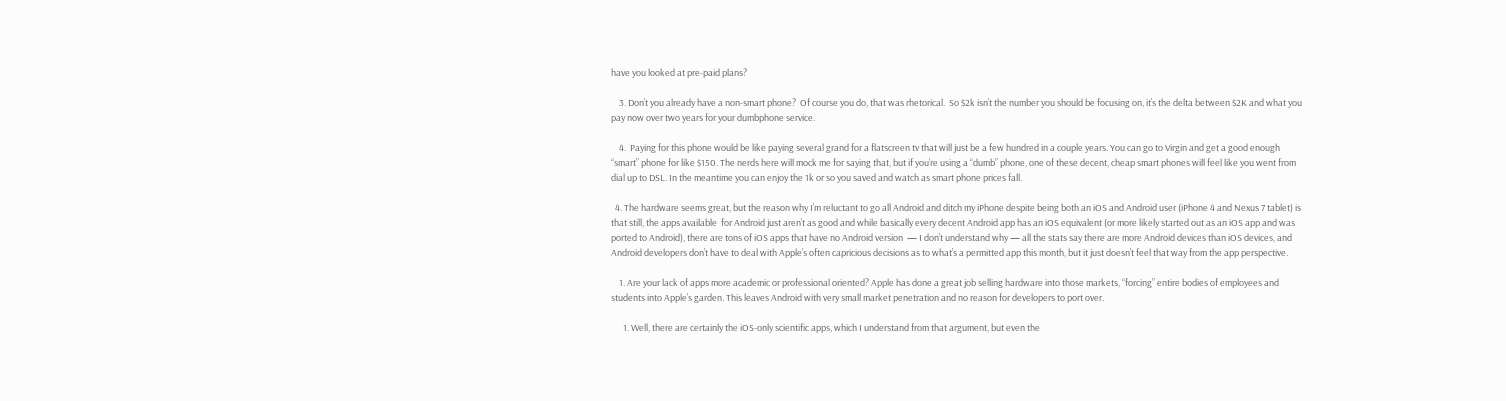have you looked at pre-paid plans?

    3. Don’t you already have a non-smart phone?  Of course you do, that was rhetorical.  So $2k isn’t the number you should be focusing on, it’s the delta between $2K and what you pay now over two years for your dumbphone service.

    4.  Paying for this phone would be like paying several grand for a flatscreen tv that will just be a few hundred in a couple years. You can go to Virgin and get a good enough “smart” phone for like $150. The nerds here will mock me for saying that, but if you’re using a “dumb” phone, one of these decent, cheap smart phones will feel like you went from dial up to DSL. In the meantime you can enjoy the 1k or so you saved and watch as smart phone prices fall.

  4. The hardware seems great, but the reason why I’m reluctant to go all Android and ditch my iPhone despite being both an iOS and Android user (iPhone 4 and Nexus 7 tablet) is that still, the apps available  for Android just aren’t as good and while basically every decent Android app has an iOS equivalent (or more likely started out as an iOS app and was ported to Android), there are tons of iOS apps that have no Android version  — I don’t understand why — all the stats say there are more Android devices than iOS devices, and Android developers don’t have to deal with Apple’s often capricious decisions as to what’s a permitted app this month, but it just doesn’t feel that way from the app perspective.

    1. Are your lack of apps more academic or professional oriented? Apple has done a great job selling hardware into those markets, “forcing” entire bodies of employees and students into Apple’s garden. This leaves Android with very small market penetration and no reason for developers to port over.

      1. Well, there are certainly the iOS-only scientific apps, which I understand from that argument, but even the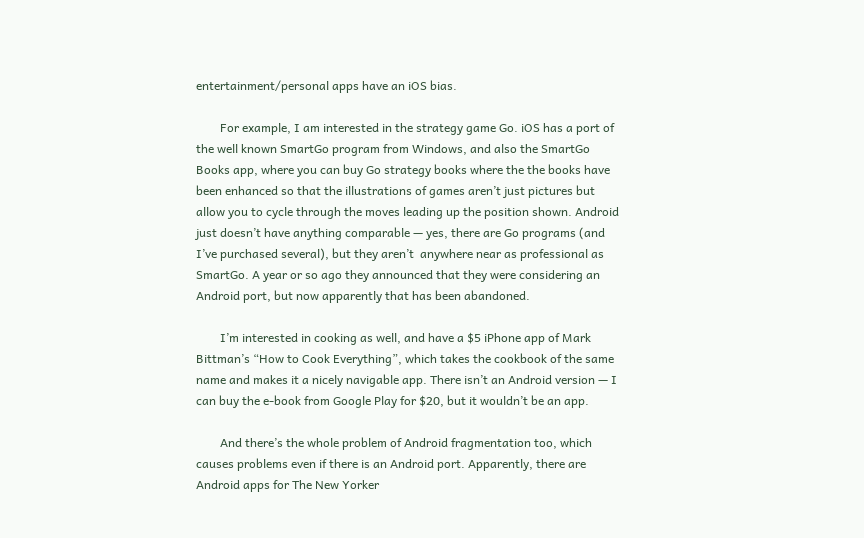entertainment/personal apps have an iOS bias.

        For example, I am interested in the strategy game Go. iOS has a port of the well known SmartGo program from Windows, and also the SmartGo Books app, where you can buy Go strategy books where the the books have been enhanced so that the illustrations of games aren’t just pictures but allow you to cycle through the moves leading up the position shown. Android just doesn’t have anything comparable — yes, there are Go programs (and I’ve purchased several), but they aren’t  anywhere near as professional as SmartGo. A year or so ago they announced that they were considering an Android port, but now apparently that has been abandoned.

        I’m interested in cooking as well, and have a $5 iPhone app of Mark Bittman’s “How to Cook Everything”, which takes the cookbook of the same name and makes it a nicely navigable app. There isn’t an Android version — I can buy the e-book from Google Play for $20, but it wouldn’t be an app.

        And there’s the whole problem of Android fragmentation too, which causes problems even if there is an Android port. Apparently, there are Android apps for The New Yorker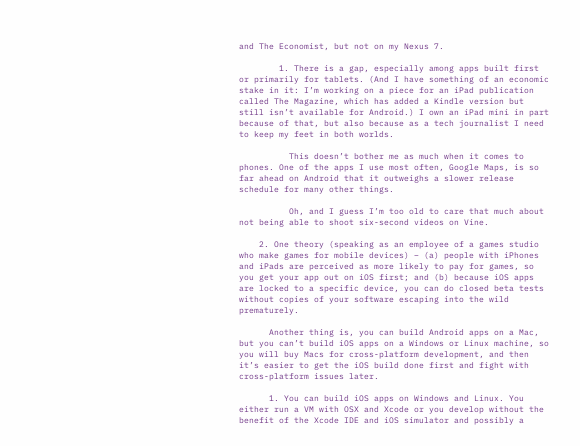and The Economist, but not on my Nexus 7.

        1. There is a gap, especially among apps built first or primarily for tablets. (And I have something of an economic stake in it: I’m working on a piece for an iPad publication called The Magazine, which has added a Kindle version but still isn’t available for Android.) I own an iPad mini in part because of that, but also because as a tech journalist I need to keep my feet in both worlds.

          This doesn’t bother me as much when it comes to phones. One of the apps I use most often, Google Maps, is so far ahead on Android that it outweighs a slower release schedule for many other things.

          Oh, and I guess I’m too old to care that much about not being able to shoot six-second videos on Vine.

    2. One theory (speaking as an employee of a games studio who make games for mobile devices) – (a) people with iPhones and iPads are perceived as more likely to pay for games, so you get your app out on iOS first; and (b) because iOS apps are locked to a specific device, you can do closed beta tests without copies of your software escaping into the wild prematurely.

      Another thing is, you can build Android apps on a Mac, but you can’t build iOS apps on a Windows or Linux machine, so you will buy Macs for cross-platform development, and then it’s easier to get the iOS build done first and fight with cross-platform issues later.

      1. You can build iOS apps on Windows and Linux. You either run a VM with OSX and Xcode or you develop without the benefit of the Xcode IDE and iOS simulator and possibly a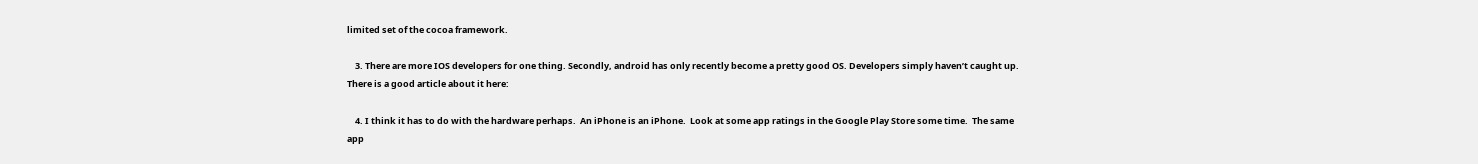limited set of the cocoa framework.

    3. There are more IOS developers for one thing. Secondly, android has only recently become a pretty good OS. Developers simply haven’t caught up. There is a good article about it here:

    4. I think it has to do with the hardware perhaps.  An iPhone is an iPhone.  Look at some app ratings in the Google Play Store some time.  The same app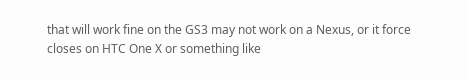that will work fine on the GS3 may not work on a Nexus, or it force closes on HTC One X or something like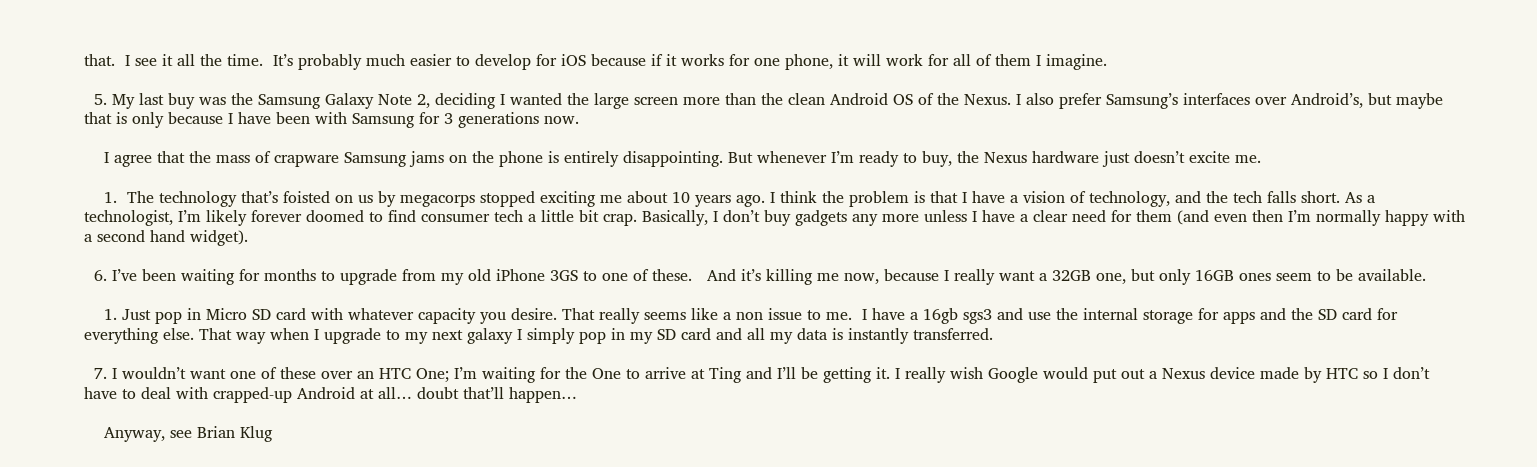that.  I see it all the time.  It’s probably much easier to develop for iOS because if it works for one phone, it will work for all of them I imagine.

  5. My last buy was the Samsung Galaxy Note 2, deciding I wanted the large screen more than the clean Android OS of the Nexus. I also prefer Samsung’s interfaces over Android’s, but maybe that is only because I have been with Samsung for 3 generations now.

    I agree that the mass of crapware Samsung jams on the phone is entirely disappointing. But whenever I’m ready to buy, the Nexus hardware just doesn’t excite me.

    1.  The technology that’s foisted on us by megacorps stopped exciting me about 10 years ago. I think the problem is that I have a vision of technology, and the tech falls short. As a technologist, I’m likely forever doomed to find consumer tech a little bit crap. Basically, I don’t buy gadgets any more unless I have a clear need for them (and even then I’m normally happy with a second hand widget).

  6. I’ve been waiting for months to upgrade from my old iPhone 3GS to one of these.   And it’s killing me now, because I really want a 32GB one, but only 16GB ones seem to be available.

    1. Just pop in Micro SD card with whatever capacity you desire. That really seems like a non issue to me.  I have a 16gb sgs3 and use the internal storage for apps and the SD card for everything else. That way when I upgrade to my next galaxy I simply pop in my SD card and all my data is instantly transferred.

  7. I wouldn’t want one of these over an HTC One; I’m waiting for the One to arrive at Ting and I’ll be getting it. I really wish Google would put out a Nexus device made by HTC so I don’t have to deal with crapped-up Android at all… doubt that’ll happen…

    Anyway, see Brian Klug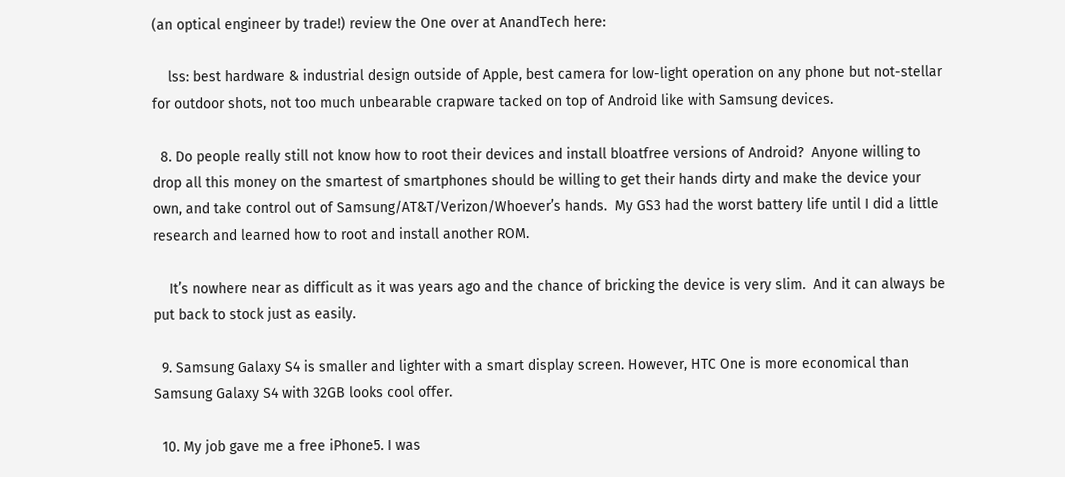(an optical engineer by trade!) review the One over at AnandTech here:

    lss: best hardware & industrial design outside of Apple, best camera for low-light operation on any phone but not-stellar for outdoor shots, not too much unbearable crapware tacked on top of Android like with Samsung devices.

  8. Do people really still not know how to root their devices and install bloatfree versions of Android?  Anyone willing to drop all this money on the smartest of smartphones should be willing to get their hands dirty and make the device your own, and take control out of Samsung/AT&T/Verizon/Whoever’s hands.  My GS3 had the worst battery life until I did a little research and learned how to root and install another ROM.

    It’s nowhere near as difficult as it was years ago and the chance of bricking the device is very slim.  And it can always be put back to stock just as easily.

  9. Samsung Galaxy S4 is smaller and lighter with a smart display screen. However, HTC One is more economical than Samsung Galaxy S4 with 32GB looks cool offer.

  10. My job gave me a free iPhone5. I was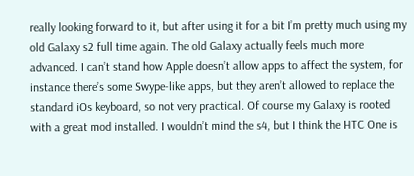really looking forward to it, but after using it for a bit I’m pretty much using my old Galaxy s2 full time again. The old Galaxy actually feels much more advanced. I can’t stand how Apple doesn’t allow apps to affect the system, for instance there’s some Swype-like apps, but they aren’t allowed to replace the standard iOs keyboard, so not very practical. Of course my Galaxy is rooted with a great mod installed. I wouldn’t mind the s4, but I think the HTC One is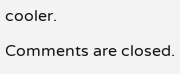cooler.

Comments are closed.